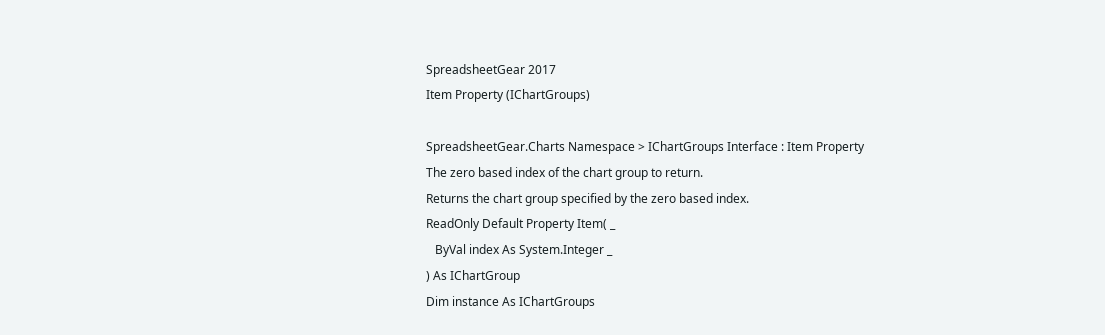SpreadsheetGear 2017
Item Property (IChartGroups)

SpreadsheetGear.Charts Namespace > IChartGroups Interface : Item Property
The zero based index of the chart group to return.
Returns the chart group specified by the zero based index.
ReadOnly Default Property Item( _
   ByVal index As System.Integer _
) As IChartGroup
Dim instance As IChartGroups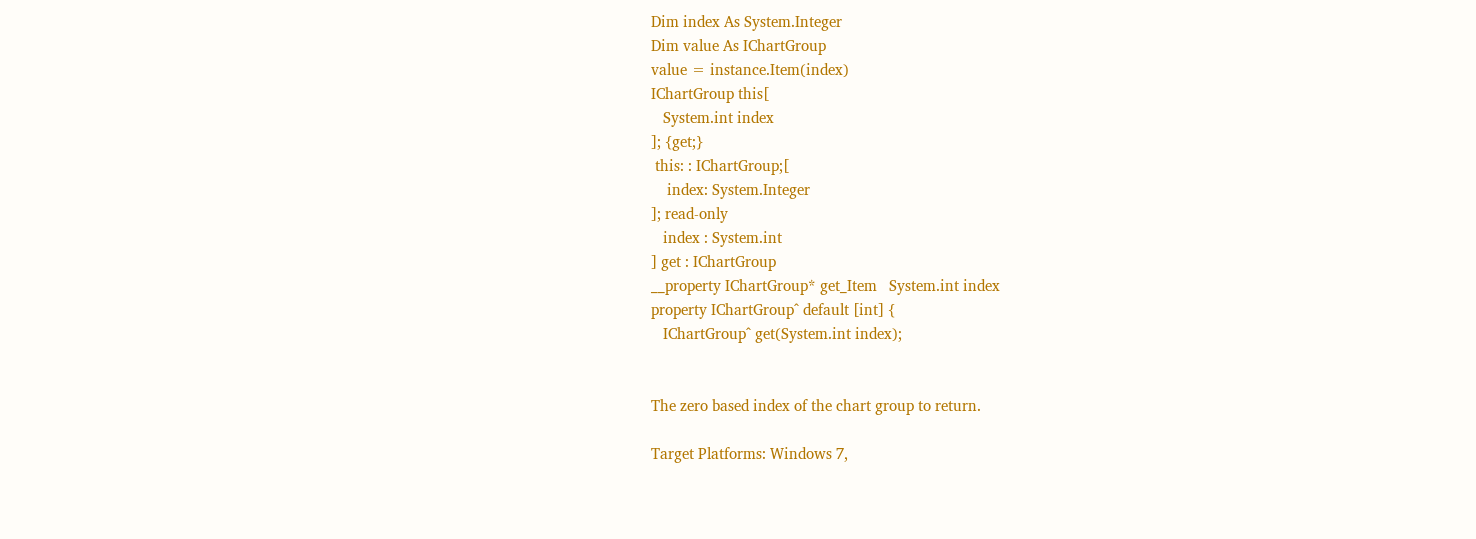Dim index As System.Integer
Dim value As IChartGroup
value = instance.Item(index)
IChartGroup this[
   System.int index
]; {get;}
 this: : IChartGroup;[
    index: System.Integer
]; read-only
   index : System.int
] get : IChartGroup
__property IChartGroup* get_Item   System.int index
property IChartGroup^ default [int] {
   IChartGroup^ get(System.int index);


The zero based index of the chart group to return.

Target Platforms: Windows 7,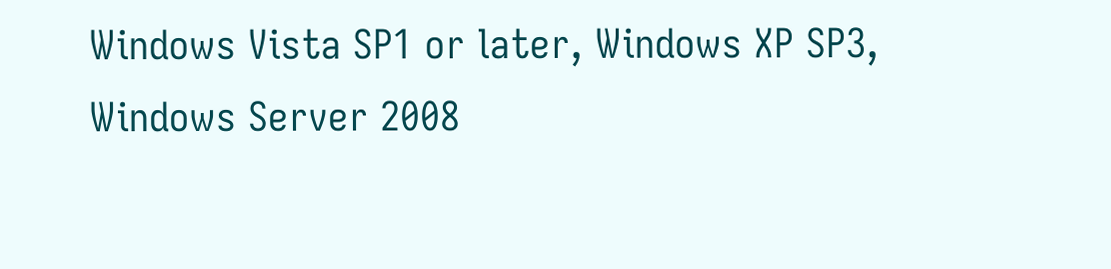Windows Vista SP1 or later, Windows XP SP3, Windows Server 2008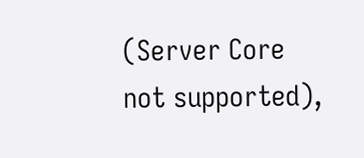(Server Core not supported),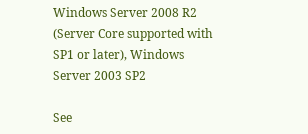Windows Server 2008 R2 (Server Core supported with SP1 or later), Windows Server 2003 SP2

See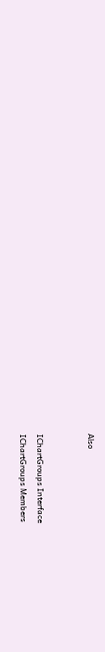Also


IChartGroups Interface
IChartGroups Members